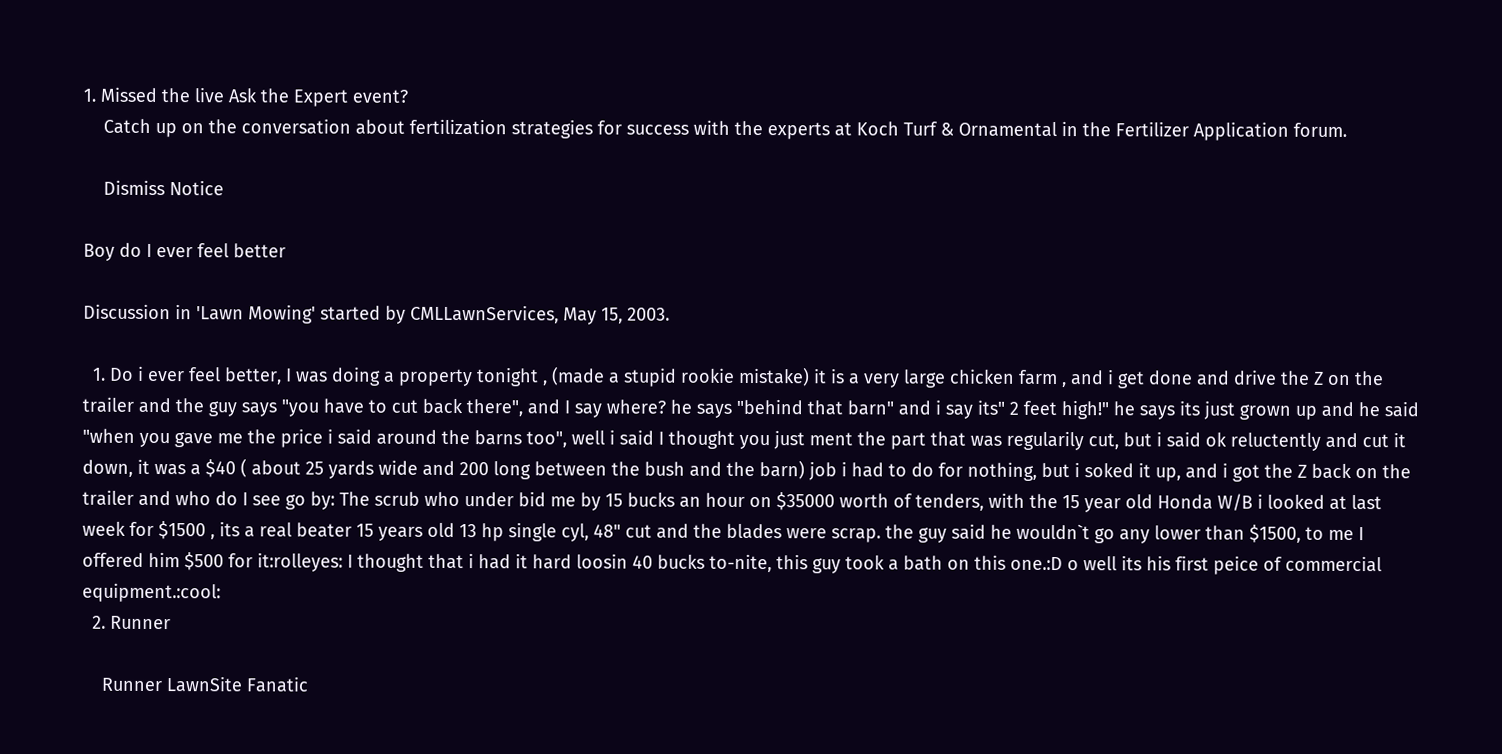1. Missed the live Ask the Expert event?
    Catch up on the conversation about fertilization strategies for success with the experts at Koch Turf & Ornamental in the Fertilizer Application forum.

    Dismiss Notice

Boy do I ever feel better

Discussion in 'Lawn Mowing' started by CMLLawnServices, May 15, 2003.

  1. Do i ever feel better, I was doing a property tonight , (made a stupid rookie mistake) it is a very large chicken farm , and i get done and drive the Z on the trailer and the guy says "you have to cut back there", and I say where? he says "behind that barn" and i say its" 2 feet high!" he says its just grown up and he said "when you gave me the price i said around the barns too", well i said I thought you just ment the part that was regularily cut, but i said ok reluctently and cut it down, it was a $40 ( about 25 yards wide and 200 long between the bush and the barn) job i had to do for nothing, but i soked it up, and i got the Z back on the trailer and who do I see go by: The scrub who under bid me by 15 bucks an hour on $35000 worth of tenders, with the 15 year old Honda W/B i looked at last week for $1500 , its a real beater 15 years old 13 hp single cyl, 48" cut and the blades were scrap. the guy said he wouldn`t go any lower than $1500, to me I offered him $500 for it:rolleyes: I thought that i had it hard loosin 40 bucks to-nite, this guy took a bath on this one.:D o well its his first peice of commercial equipment.:cool:
  2. Runner

    Runner LawnSite Fanatic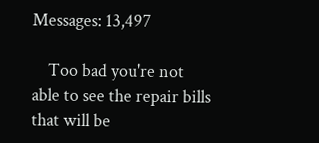Messages: 13,497

    Too bad you're not able to see the repair bills that will be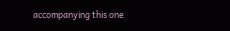accompanying this one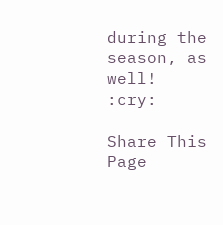during the season, as well! :cry:

Share This Page